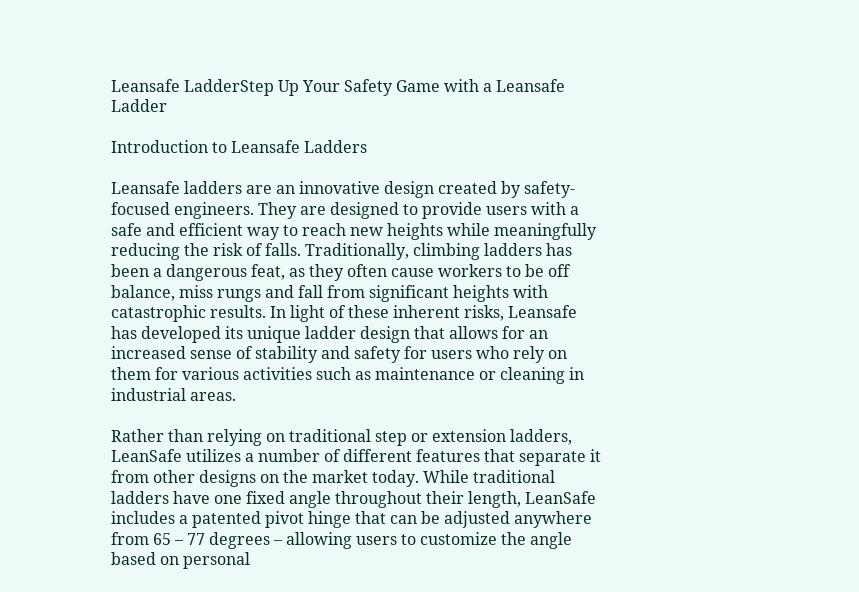Leansafe LadderStep Up Your Safety Game with a Leansafe Ladder

Introduction to Leansafe Ladders

Leansafe ladders are an innovative design created by safety-focused engineers. They are designed to provide users with a safe and efficient way to reach new heights while meaningfully reducing the risk of falls. Traditionally, climbing ladders has been a dangerous feat, as they often cause workers to be off balance, miss rungs and fall from significant heights with catastrophic results. In light of these inherent risks, Leansafe has developed its unique ladder design that allows for an increased sense of stability and safety for users who rely on them for various activities such as maintenance or cleaning in industrial areas.

Rather than relying on traditional step or extension ladders, LeanSafe utilizes a number of different features that separate it from other designs on the market today. While traditional ladders have one fixed angle throughout their length, LeanSafe includes a patented pivot hinge that can be adjusted anywhere from 65 – 77 degrees – allowing users to customize the angle based on personal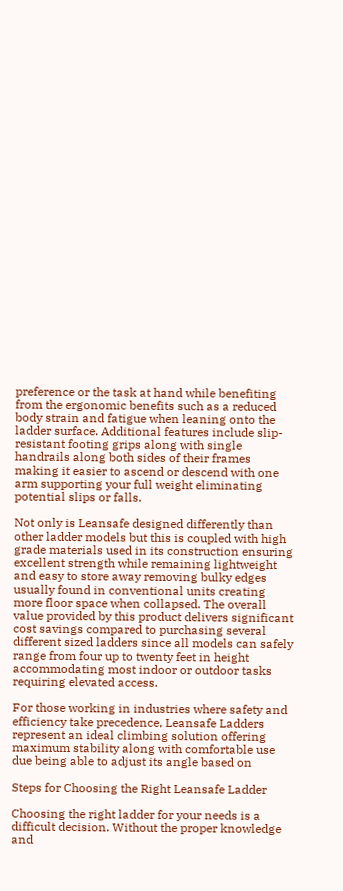preference or the task at hand while benefiting from the ergonomic benefits such as a reduced body strain and fatigue when leaning onto the ladder surface. Additional features include slip-resistant footing grips along with single handrails along both sides of their frames making it easier to ascend or descend with one arm supporting your full weight eliminating potential slips or falls.

Not only is Leansafe designed differently than other ladder models but this is coupled with high grade materials used in its construction ensuring excellent strength while remaining lightweight and easy to store away removing bulky edges usually found in conventional units creating more floor space when collapsed. The overall value provided by this product delivers significant cost savings compared to purchasing several different sized ladders since all models can safely range from four up to twenty feet in height accommodating most indoor or outdoor tasks requiring elevated access.

For those working in industries where safety and efficiency take precedence, Leansafe Ladders represent an ideal climbing solution offering maximum stability along with comfortable use due being able to adjust its angle based on

Steps for Choosing the Right Leansafe Ladder

Choosing the right ladder for your needs is a difficult decision. Without the proper knowledge and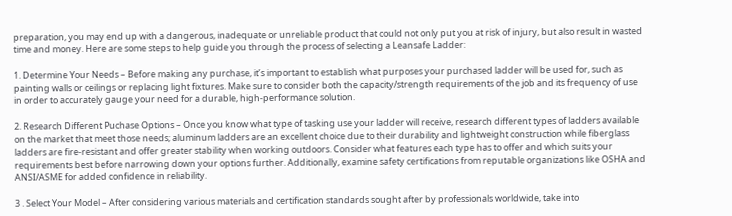preparation, you may end up with a dangerous, inadequate or unreliable product that could not only put you at risk of injury, but also result in wasted time and money. Here are some steps to help guide you through the process of selecting a Leansafe Ladder:

1. Determine Your Needs – Before making any purchase, it’s important to establish what purposes your purchased ladder will be used for, such as painting walls or ceilings or replacing light fixtures. Make sure to consider both the capacity/strength requirements of the job and its frequency of use in order to accurately gauge your need for a durable, high-performance solution.

2. Research Different Puchase Options – Once you know what type of tasking use your ladder will receive, research different types of ladders available on the market that meet those needs; aluminum ladders are an excellent choice due to their durability and lightweight construction while fiberglass ladders are fire-resistant and offer greater stability when working outdoors. Consider what features each type has to offer and which suits your requirements best before narrowing down your options further. Additionally, examine safety certifications from reputable organizations like OSHA and ANSI/ASME for added confidence in reliability.

3 . Select Your Model – After considering various materials and certification standards sought after by professionals worldwide, take into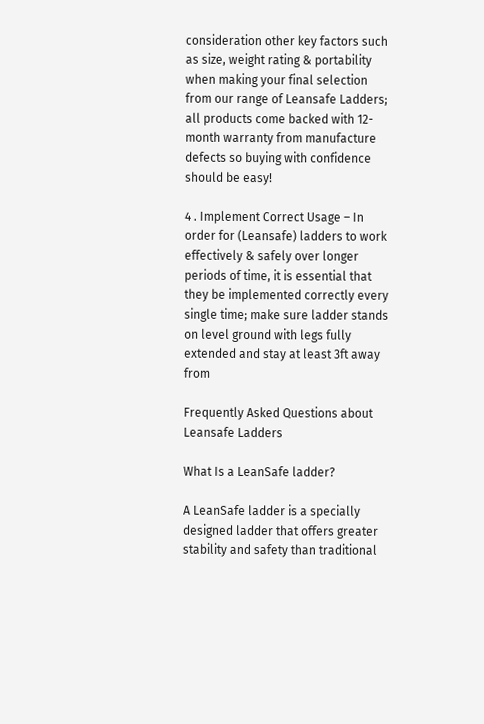consideration other key factors such as size, weight rating & portability when making your final selection from our range of Leansafe Ladders; all products come backed with 12-month warranty from manufacture defects so buying with confidence should be easy!

4 . Implement Correct Usage – In order for (Leansafe) ladders to work effectively & safely over longer periods of time, it is essential that they be implemented correctly every single time; make sure ladder stands on level ground with legs fully extended and stay at least 3ft away from

Frequently Asked Questions about Leansafe Ladders

What Is a LeanSafe ladder?

A LeanSafe ladder is a specially designed ladder that offers greater stability and safety than traditional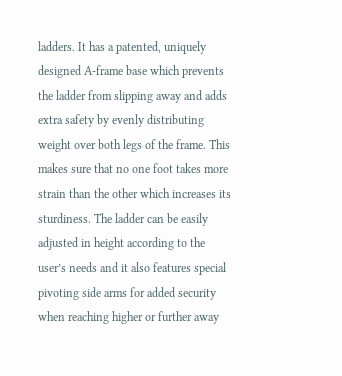ladders. It has a patented, uniquely designed A-frame base which prevents the ladder from slipping away and adds extra safety by evenly distributing weight over both legs of the frame. This makes sure that no one foot takes more strain than the other which increases its sturdiness. The ladder can be easily adjusted in height according to the user’s needs and it also features special pivoting side arms for added security when reaching higher or further away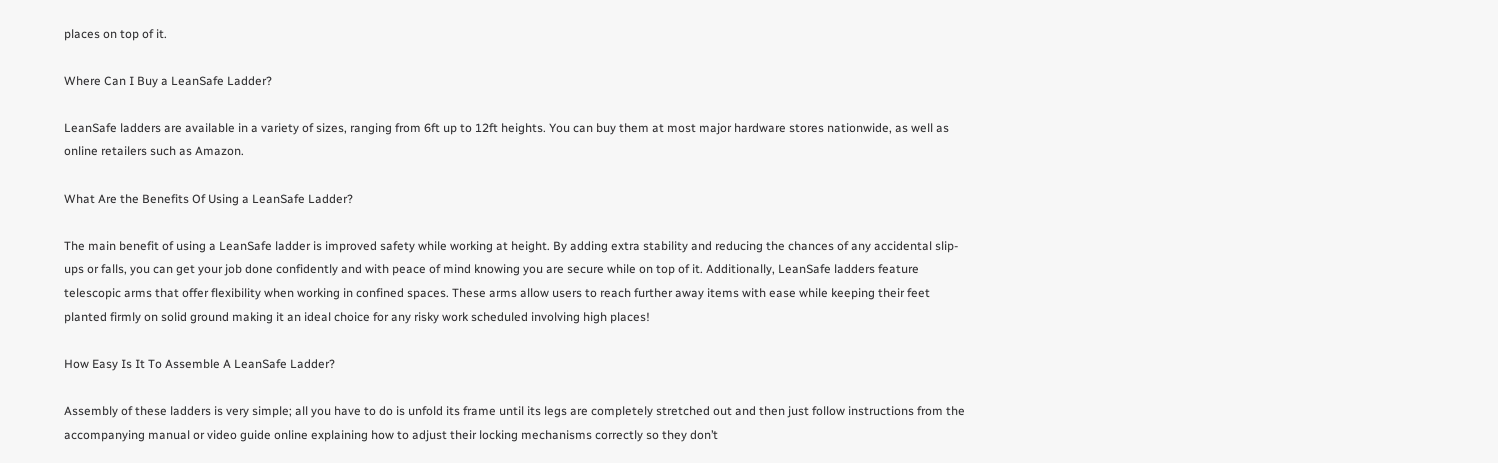places on top of it.

Where Can I Buy a LeanSafe Ladder?

LeanSafe ladders are available in a variety of sizes, ranging from 6ft up to 12ft heights. You can buy them at most major hardware stores nationwide, as well as online retailers such as Amazon.

What Are the Benefits Of Using a LeanSafe Ladder?

The main benefit of using a LeanSafe ladder is improved safety while working at height. By adding extra stability and reducing the chances of any accidental slip-ups or falls, you can get your job done confidently and with peace of mind knowing you are secure while on top of it. Additionally, LeanSafe ladders feature telescopic arms that offer flexibility when working in confined spaces. These arms allow users to reach further away items with ease while keeping their feet planted firmly on solid ground making it an ideal choice for any risky work scheduled involving high places!

How Easy Is It To Assemble A LeanSafe Ladder?

Assembly of these ladders is very simple; all you have to do is unfold its frame until its legs are completely stretched out and then just follow instructions from the accompanying manual or video guide online explaining how to adjust their locking mechanisms correctly so they don’t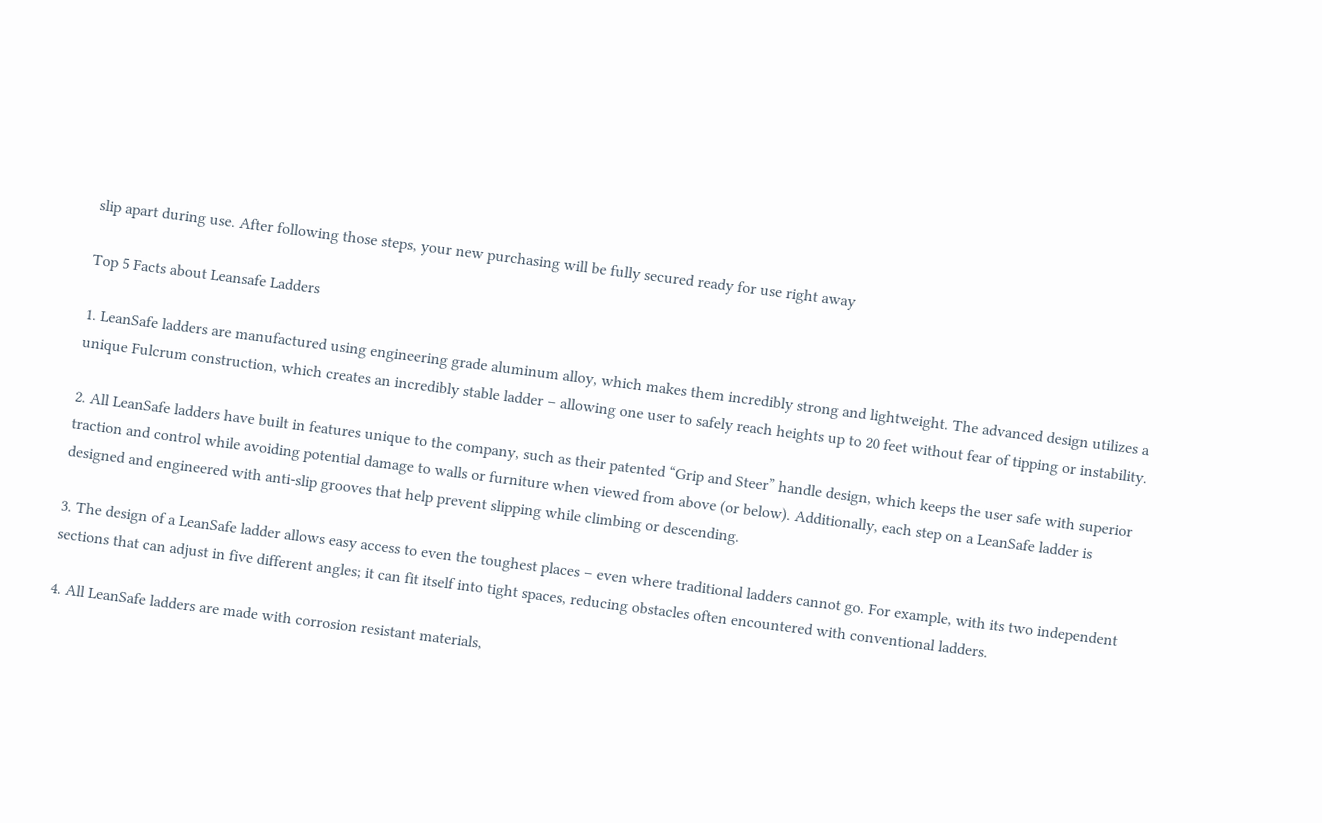slip apart during use. After following those steps, your new purchasing will be fully secured ready for use right away

Top 5 Facts about Leansafe Ladders

1. LeanSafe ladders are manufactured using engineering grade aluminum alloy, which makes them incredibly strong and lightweight. The advanced design utilizes a unique Fulcrum construction, which creates an incredibly stable ladder – allowing one user to safely reach heights up to 20 feet without fear of tipping or instability.

2. All LeanSafe ladders have built in features unique to the company, such as their patented “Grip and Steer” handle design, which keeps the user safe with superior traction and control while avoiding potential damage to walls or furniture when viewed from above (or below). Additionally, each step on a LeanSafe ladder is designed and engineered with anti-slip grooves that help prevent slipping while climbing or descending.

3. The design of a LeanSafe ladder allows easy access to even the toughest places – even where traditional ladders cannot go. For example, with its two independent sections that can adjust in five different angles; it can fit itself into tight spaces, reducing obstacles often encountered with conventional ladders.

4. All LeanSafe ladders are made with corrosion resistant materials,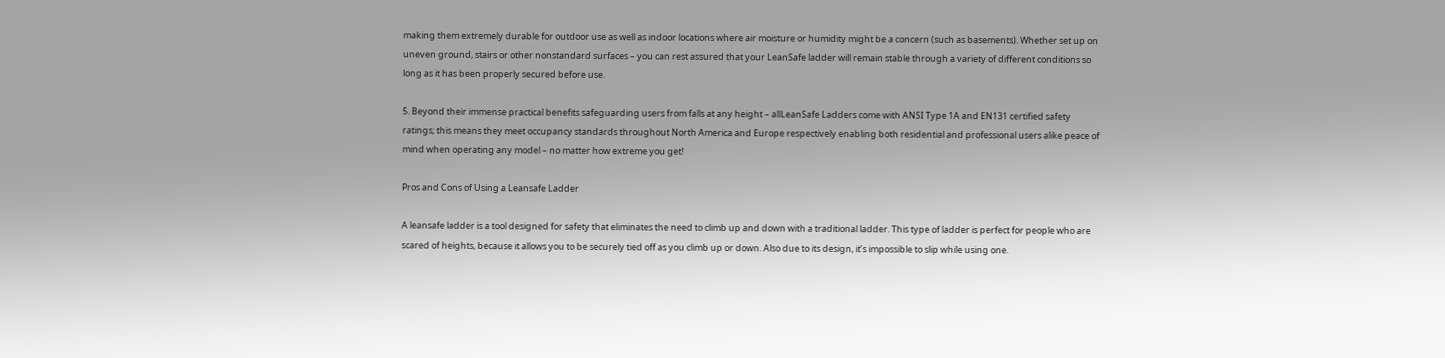making them extremely durable for outdoor use as well as indoor locations where air moisture or humidity might be a concern (such as basements). Whether set up on uneven ground, stairs or other nonstandard surfaces – you can rest assured that your LeanSafe ladder will remain stable through a variety of different conditions so long as it has been properly secured before use.

5. Beyond their immense practical benefits safeguarding users from falls at any height – allLeanSafe Ladders come with ANSI Type 1A and EN131 certified safety ratings; this means they meet occupancy standards throughout North America and Europe respectively enabling both residential and professional users alike peace of mind when operating any model – no matter how extreme you get!

Pros and Cons of Using a Leansafe Ladder

A leansafe ladder is a tool designed for safety that eliminates the need to climb up and down with a traditional ladder. This type of ladder is perfect for people who are scared of heights, because it allows you to be securely tied off as you climb up or down. Also due to its design, it’s impossible to slip while using one.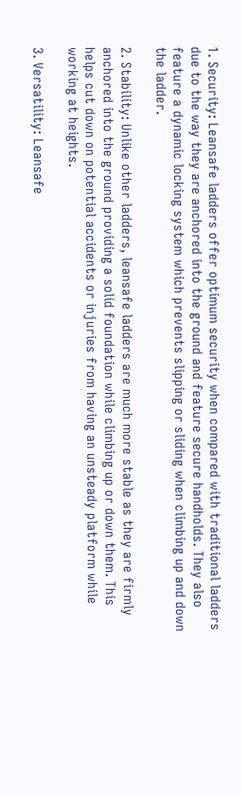1. Security: Leansafe ladders offer optimum security when compared with traditional ladders due to the way they are anchored into the ground and feature secure handholds. They also feature a dynamic locking system which prevents slipping or sliding when climbing up and down the ladder.

2. Stability: Unlike other ladders, leansafe ladders are much more stable as they are firmly anchored into the ground providing a solid foundation while climbing up or down them. This helps cut down on potential accidents or injuries from having an unsteady platform while working at heights.

3. Versatility: Leansafe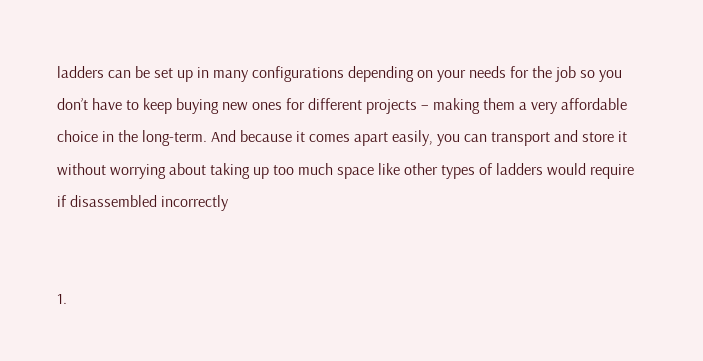ladders can be set up in many configurations depending on your needs for the job so you don’t have to keep buying new ones for different projects – making them a very affordable choice in the long-term. And because it comes apart easily, you can transport and store it without worrying about taking up too much space like other types of ladders would require if disassembled incorrectly


1.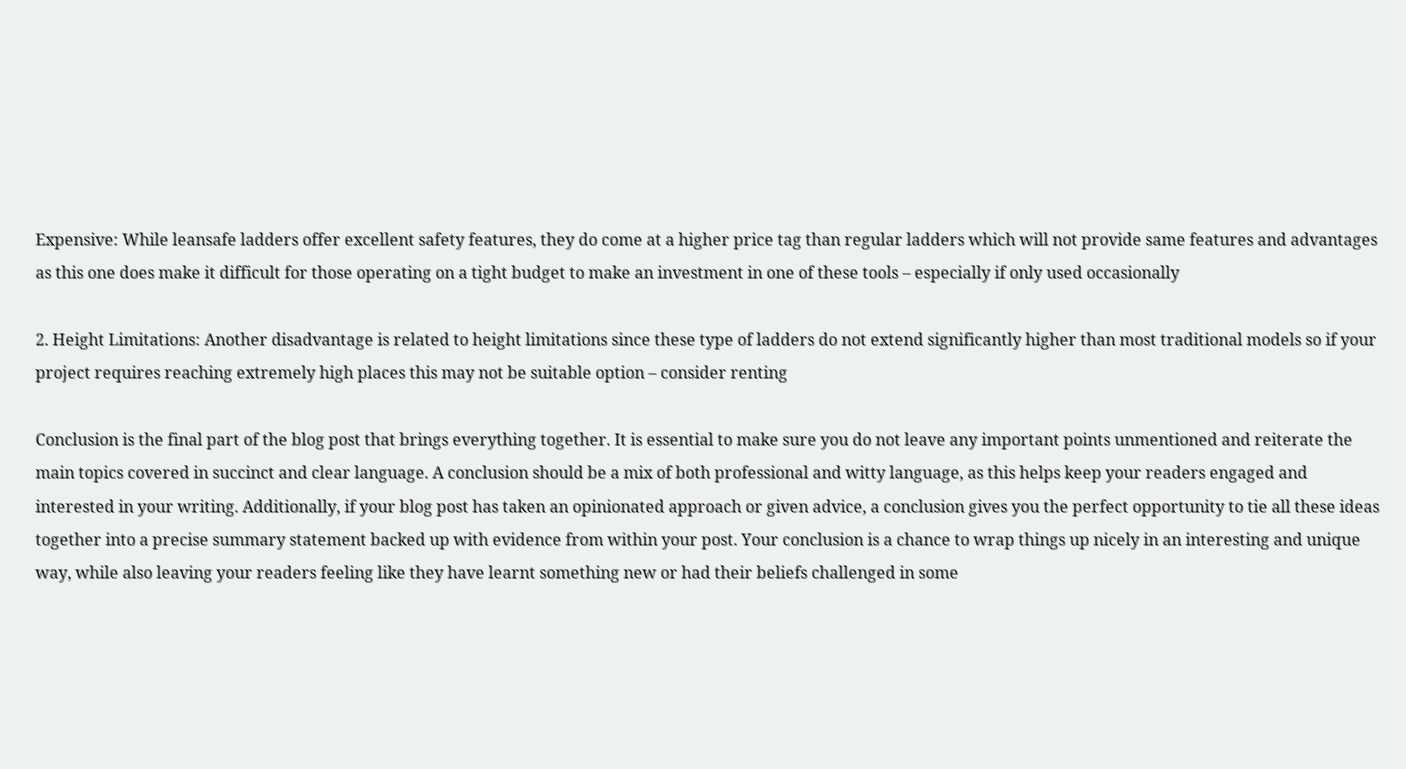Expensive: While leansafe ladders offer excellent safety features, they do come at a higher price tag than regular ladders which will not provide same features and advantages as this one does make it difficult for those operating on a tight budget to make an investment in one of these tools – especially if only used occasionally

2. Height Limitations: Another disadvantage is related to height limitations since these type of ladders do not extend significantly higher than most traditional models so if your project requires reaching extremely high places this may not be suitable option – consider renting

Conclusion is the final part of the blog post that brings everything together. It is essential to make sure you do not leave any important points unmentioned and reiterate the main topics covered in succinct and clear language. A conclusion should be a mix of both professional and witty language, as this helps keep your readers engaged and interested in your writing. Additionally, if your blog post has taken an opinionated approach or given advice, a conclusion gives you the perfect opportunity to tie all these ideas together into a precise summary statement backed up with evidence from within your post. Your conclusion is a chance to wrap things up nicely in an interesting and unique way, while also leaving your readers feeling like they have learnt something new or had their beliefs challenged in some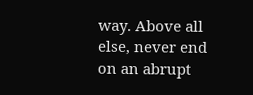way. Above all else, never end on an abrupt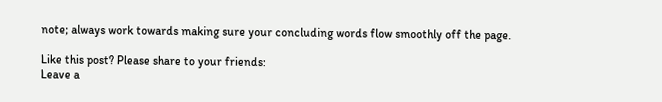note; always work towards making sure your concluding words flow smoothly off the page.

Like this post? Please share to your friends:
Leave a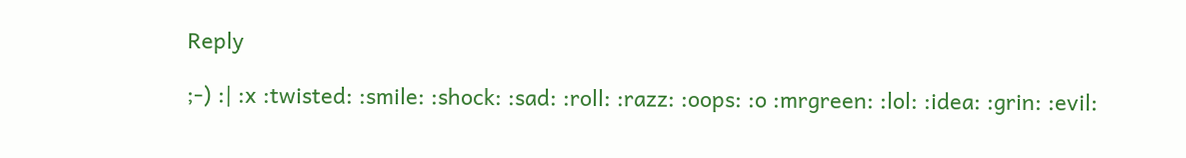Reply

;-) :| :x :twisted: :smile: :shock: :sad: :roll: :razz: :oops: :o :mrgreen: :lol: :idea: :grin: :evil: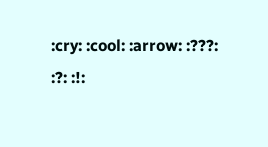:cry: :cool: :arrow: :???: :?: :!: